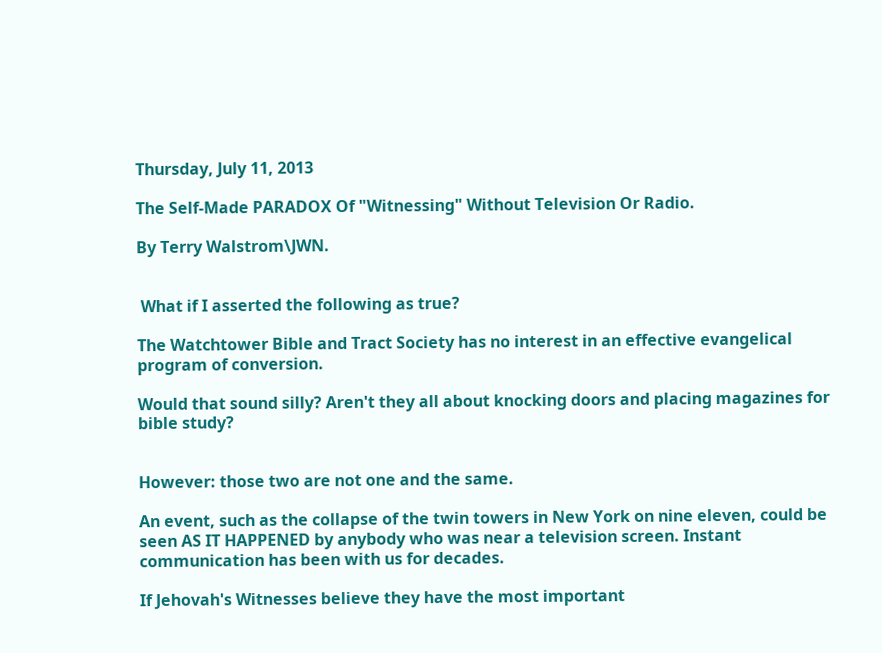Thursday, July 11, 2013

The Self-Made PARADOX Of "Witnessing" Without Television Or Radio.

By Terry Walstrom\JWN.


 What if I asserted the following as true?

The Watchtower Bible and Tract Society has no interest in an effective evangelical program of conversion.

Would that sound silly? Aren't they all about knocking doors and placing magazines for bible study?


However: those two are not one and the same.

An event, such as the collapse of the twin towers in New York on nine eleven, could be seen AS IT HAPPENED by anybody who was near a television screen. Instant communication has been with us for decades.

If Jehovah's Witnesses believe they have the most important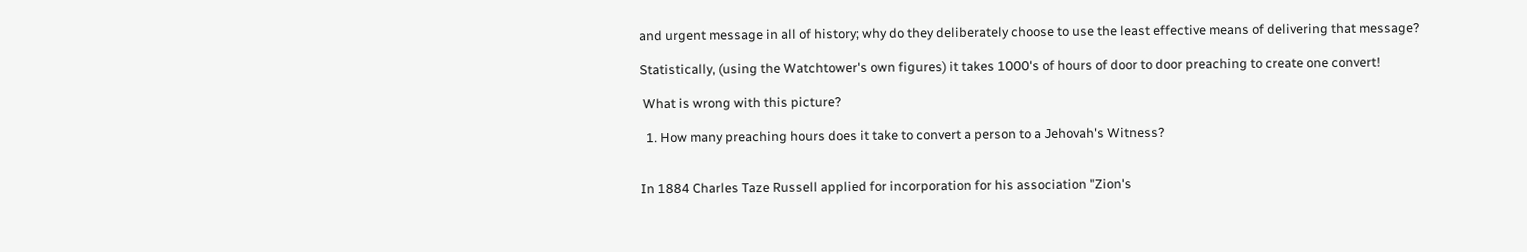and urgent message in all of history; why do they deliberately choose to use the least effective means of delivering that message?

Statistically, (using the Watchtower's own figures) it takes 1000's of hours of door to door preaching to create one convert!

 What is wrong with this picture?

  1. How many preaching hours does it take to convert a person to a Jehovah's Witness?


In 1884 Charles Taze Russell applied for incorporation for his association "Zion's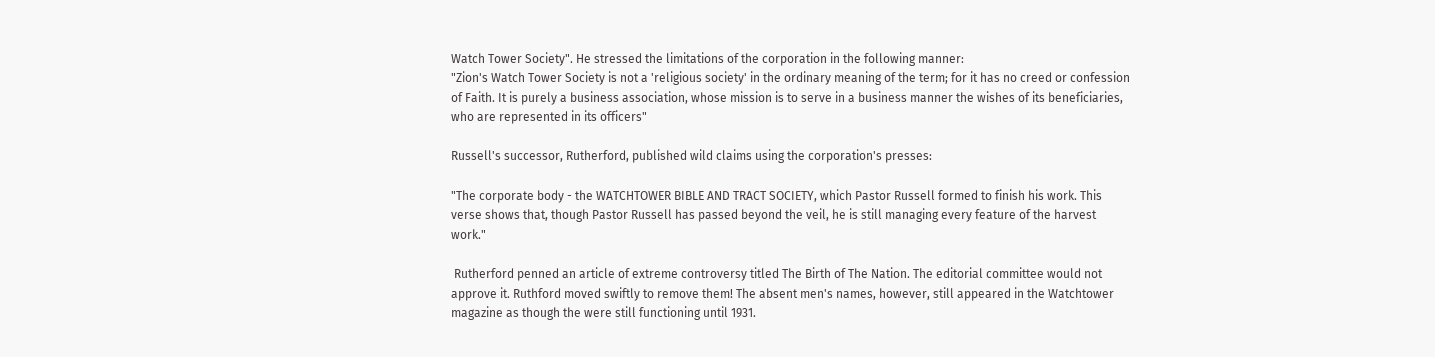Watch Tower Society". He stressed the limitations of the corporation in the following manner:
"Zion's Watch Tower Society is not a 'religious society' in the ordinary meaning of the term; for it has no creed or confession of Faith. It is purely a business association, whose mission is to serve in a business manner the wishes of its beneficiaries, who are represented in its officers"

Russell's successor, Rutherford, published wild claims using the corporation's presses:

"The corporate body - the WATCHTOWER BIBLE AND TRACT SOCIETY, which Pastor Russell formed to finish his work. This verse shows that, though Pastor Russell has passed beyond the veil, he is still managing every feature of the harvest work."

 Rutherford penned an article of extreme controversy titled The Birth of The Nation. The editorial committee would not approve it. Ruthford moved swiftly to remove them! The absent men's names, however, still appeared in the Watchtower magazine as though the were still functioning until 1931.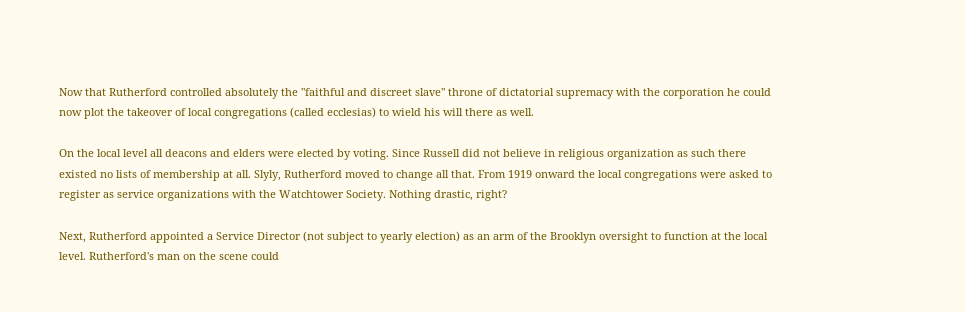Now that Rutherford controlled absolutely the "faithful and discreet slave" throne of dictatorial supremacy with the corporation he could now plot the takeover of local congregations (called ecclesias) to wield his will there as well.

On the local level all deacons and elders were elected by voting. Since Russell did not believe in religious organization as such there existed no lists of membership at all. Slyly, Rutherford moved to change all that. From 1919 onward the local congregations were asked to register as service organizations with the Watchtower Society. Nothing drastic, right?

Next, Rutherford appointed a Service Director (not subject to yearly election) as an arm of the Brooklyn oversight to function at the local level. Rutherford's man on the scene could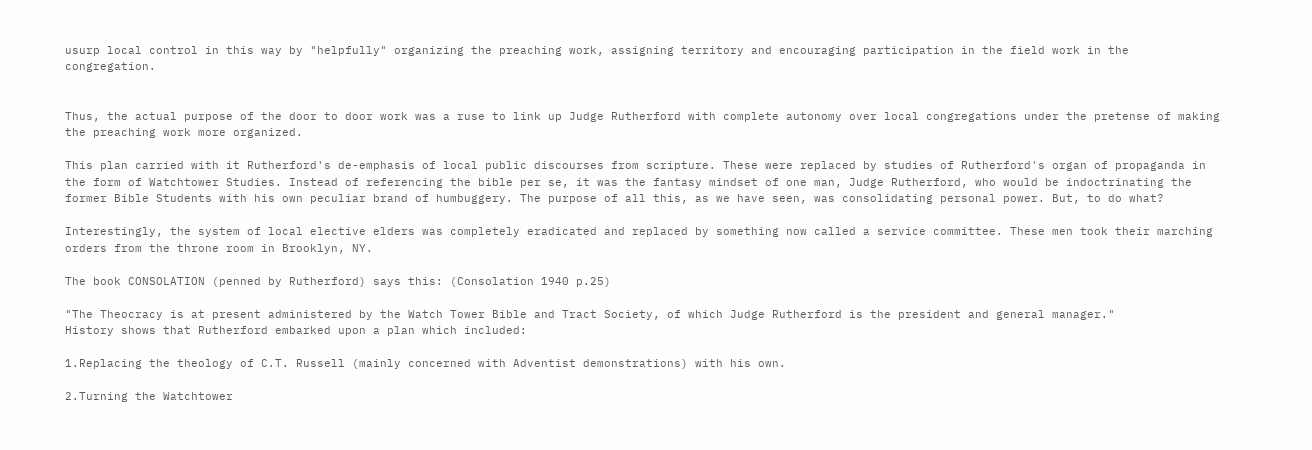usurp local control in this way by "helpfully" organizing the preaching work, assigning territory and encouraging participation in the field work in the congregation.


Thus, the actual purpose of the door to door work was a ruse to link up Judge Rutherford with complete autonomy over local congregations under the pretense of making the preaching work more organized.

This plan carried with it Rutherford's de-emphasis of local public discourses from scripture. These were replaced by studies of Rutherford's organ of propaganda in the form of Watchtower Studies. Instead of referencing the bible per se, it was the fantasy mindset of one man, Judge Rutherford, who would be indoctrinating the former Bible Students with his own peculiar brand of humbuggery. The purpose of all this, as we have seen, was consolidating personal power. But, to do what?

Interestingly, the system of local elective elders was completely eradicated and replaced by something now called a service committee. These men took their marching orders from the throne room in Brooklyn, NY.

The book CONSOLATION (penned by Rutherford) says this: (Consolation 1940 p.25)

"The Theocracy is at present administered by the Watch Tower Bible and Tract Society, of which Judge Rutherford is the president and general manager."
History shows that Rutherford embarked upon a plan which included:

1.Replacing the theology of C.T. Russell (mainly concerned with Adventist demonstrations) with his own.

2.Turning the Watchtower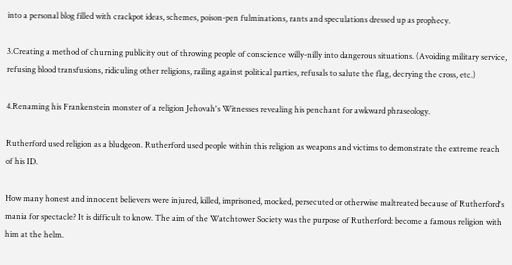into a personal blog filled with crackpot ideas, schemes, poison-pen fulminations, rants and speculations dressed up as prophecy.

3.Creating a method of churning publicity out of throwing people of conscience willy-nilly into dangerous situations. (Avoiding military service, refusing blood transfusions, ridiculing other religions, railing against political parties, refusals to salute the flag, decrying the cross, etc.)

4.Renaming his Frankenstein monster of a religion Jehovah's Witnesses revealing his penchant for awkward phraseology.

Rutherford used religion as a bludgeon. Rutherford used people within this religion as weapons and victims to demonstrate the extreme reach of his ID.

How many honest and innocent believers were injured, killed, imprisoned, mocked, persecuted or otherwise maltreated because of Rutherford's mania for spectacle? It is difficult to know. The aim of the Watchtower Society was the purpose of Rutherford: become a famous religion with him at the helm.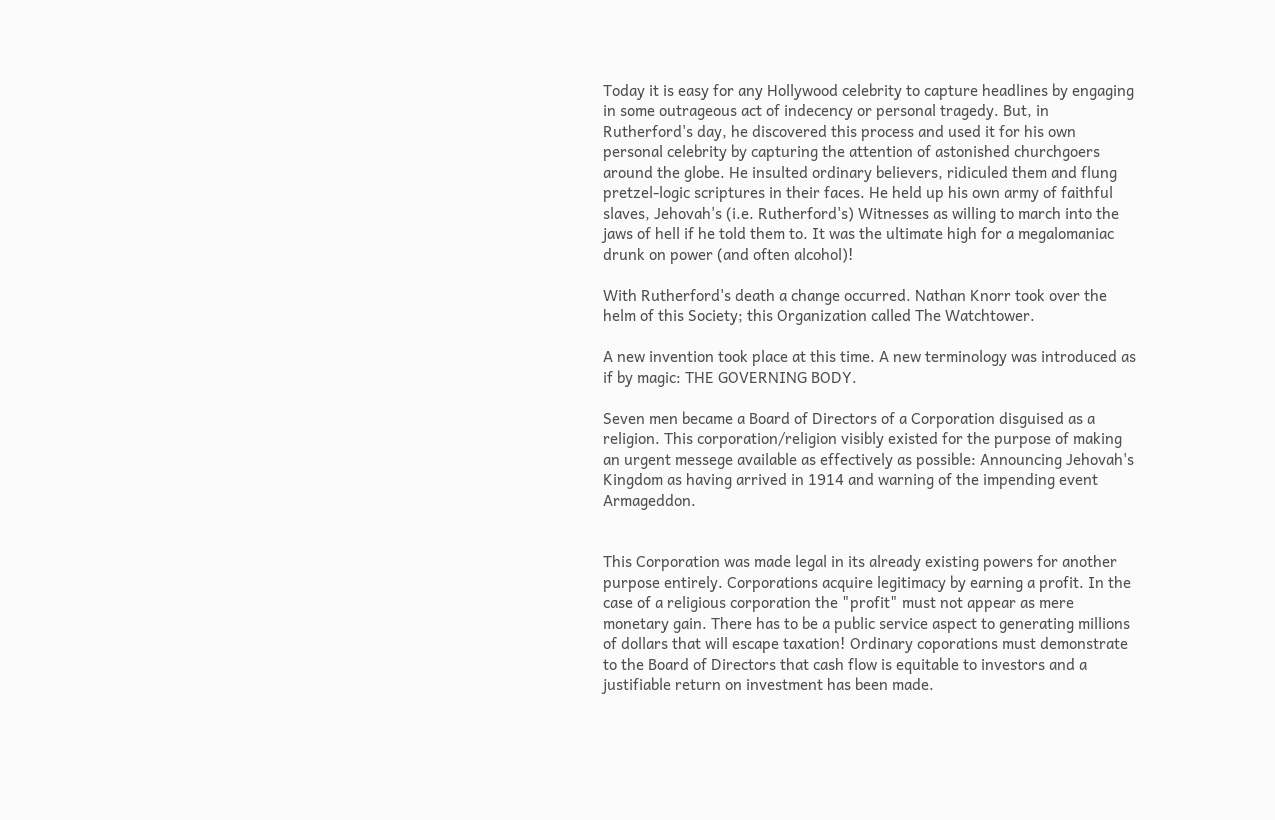Today it is easy for any Hollywood celebrity to capture headlines by engaging in some outrageous act of indecency or personal tragedy. But, in Rutherford's day, he discovered this process and used it for his own personal celebrity by capturing the attention of astonished churchgoers around the globe. He insulted ordinary believers, ridiculed them and flung pretzel-logic scriptures in their faces. He held up his own army of faithful slaves, Jehovah's (i.e. Rutherford's) Witnesses as willing to march into the jaws of hell if he told them to. It was the ultimate high for a megalomaniac drunk on power (and often alcohol)!

With Rutherford's death a change occurred. Nathan Knorr took over the helm of this Society; this Organization called The Watchtower.

A new invention took place at this time. A new terminology was introduced as if by magic: THE GOVERNING BODY.

Seven men became a Board of Directors of a Corporation disguised as a religion. This corporation/religion visibly existed for the purpose of making an urgent messege available as effectively as possible: Announcing Jehovah's Kingdom as having arrived in 1914 and warning of the impending event Armageddon.


This Corporation was made legal in its already existing powers for another purpose entirely. Corporations acquire legitimacy by earning a profit. In the case of a religious corporation the "profit" must not appear as mere monetary gain. There has to be a public service aspect to generating millions of dollars that will escape taxation! Ordinary coporations must demonstrate to the Board of Directors that cash flow is equitable to investors and a justifiable return on investment has been made.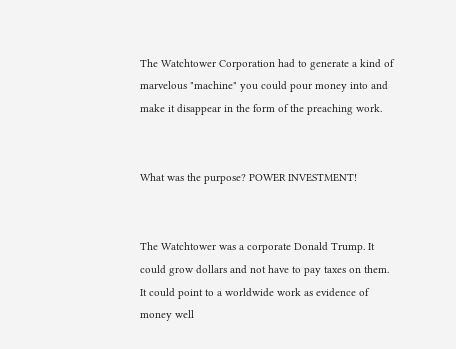The Watchtower Corporation had to generate a kind of marvelous "machine" you could pour money into and make it disappear in the form of the preaching work.


What was the purpose? POWER INVESTMENT!


The Watchtower was a corporate Donald Trump. It could grow dollars and not have to pay taxes on them. It could point to a worldwide work as evidence of money well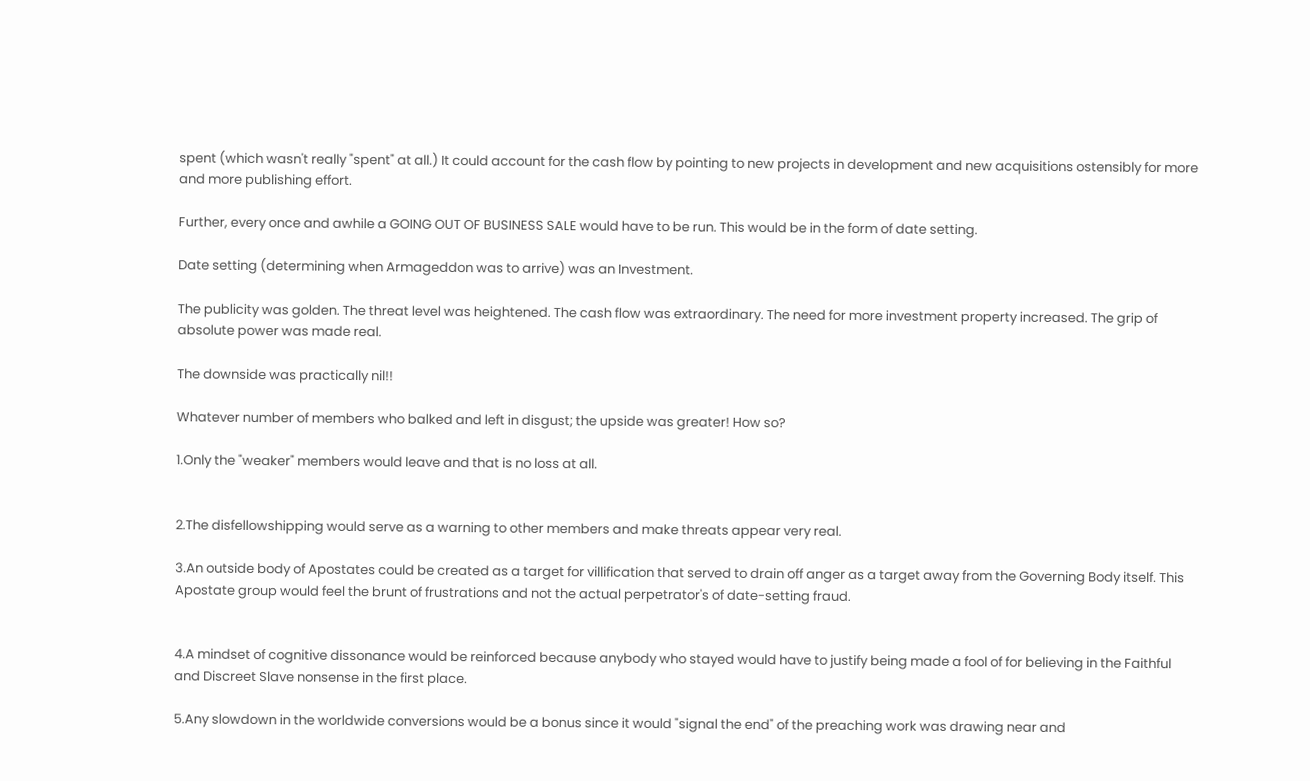spent (which wasn't really "spent" at all.) It could account for the cash flow by pointing to new projects in development and new acquisitions ostensibly for more and more publishing effort.

Further, every once and awhile a GOING OUT OF BUSINESS SALE would have to be run. This would be in the form of date setting.

Date setting (determining when Armageddon was to arrive) was an Investment.

The publicity was golden. The threat level was heightened. The cash flow was extraordinary. The need for more investment property increased. The grip of absolute power was made real.

The downside was practically nil!!

Whatever number of members who balked and left in disgust; the upside was greater! How so?

1.Only the "weaker" members would leave and that is no loss at all.


2.The disfellowshipping would serve as a warning to other members and make threats appear very real.

3.An outside body of Apostates could be created as a target for villification that served to drain off anger as a target away from the Governing Body itself. This Apostate group would feel the brunt of frustrations and not the actual perpetrator's of date-setting fraud.


4.A mindset of cognitive dissonance would be reinforced because anybody who stayed would have to justify being made a fool of for believing in the Faithful and Discreet Slave nonsense in the first place.

5.Any slowdown in the worldwide conversions would be a bonus since it would "signal the end" of the preaching work was drawing near and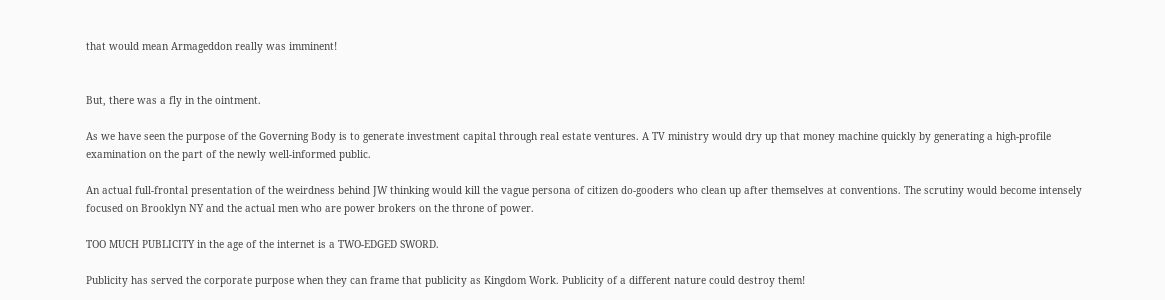that would mean Armageddon really was imminent!


But, there was a fly in the ointment.

As we have seen the purpose of the Governing Body is to generate investment capital through real estate ventures. A TV ministry would dry up that money machine quickly by generating a high-profile examination on the part of the newly well-informed public.

An actual full-frontal presentation of the weirdness behind JW thinking would kill the vague persona of citizen do-gooders who clean up after themselves at conventions. The scrutiny would become intensely focused on Brooklyn NY and the actual men who are power brokers on the throne of power.

TOO MUCH PUBLICITY in the age of the internet is a TWO-EDGED SWORD.

Publicity has served the corporate purpose when they can frame that publicity as Kingdom Work. Publicity of a different nature could destroy them!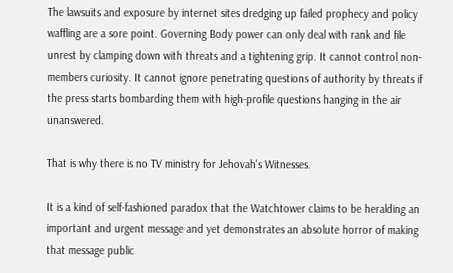The lawsuits and exposure by internet sites dredging up failed prophecy and policy waffling are a sore point. Governing Body power can only deal with rank and file unrest by clamping down with threats and a tightening grip. It cannot control non-members curiosity. It cannot ignore penetrating questions of authority by threats if the press starts bombarding them with high-profile questions hanging in the air unanswered.

That is why there is no TV ministry for Jehovah's Witnesses.

It is a kind of self-fashioned paradox that the Watchtower claims to be heralding an important and urgent message and yet demonstrates an absolute horror of making that message public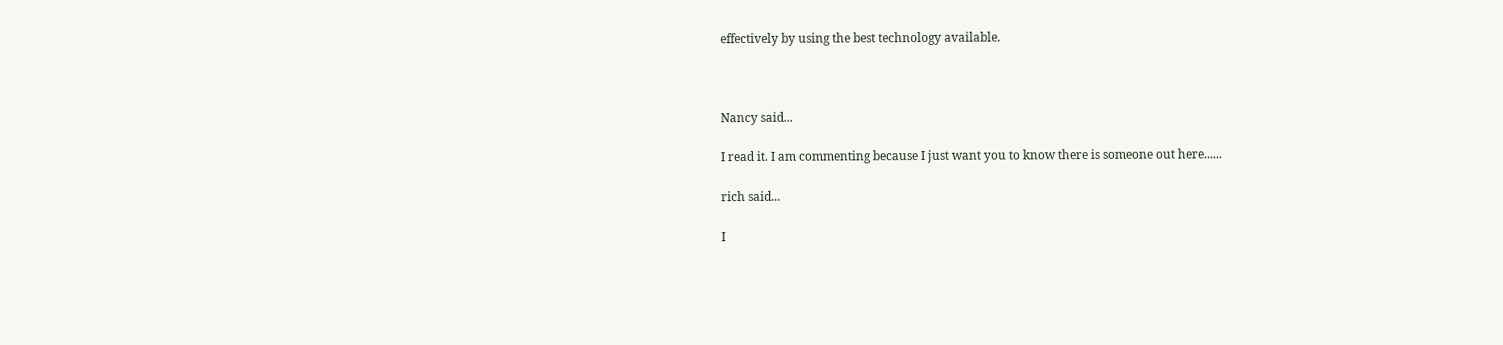effectively by using the best technology available.



Nancy said...

I read it. I am commenting because I just want you to know there is someone out here......

rich said...

I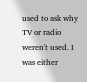used to ask why TV or radio weren't used. I was either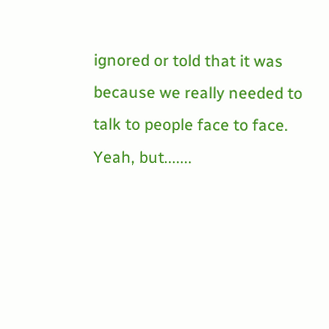ignored or told that it was because we really needed to talk to people face to face.
Yeah, but.......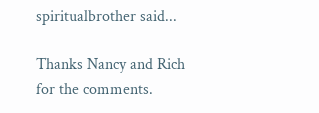spiritualbrother said...

Thanks Nancy and Rich for the comments.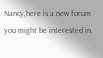Nancy,here is a new forum you might be interested in.